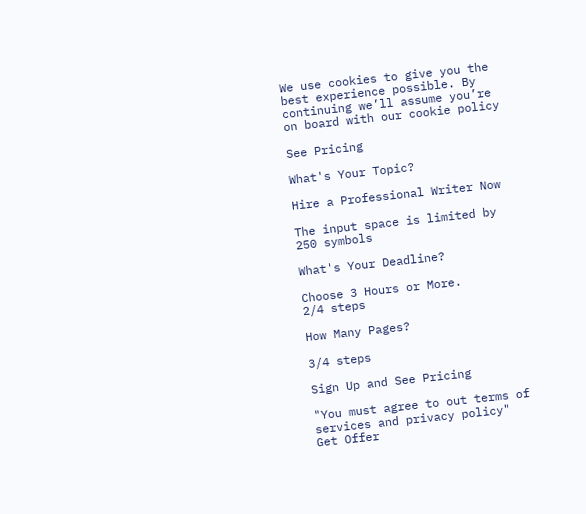We use cookies to give you the best experience possible. By continuing we’ll assume you’re on board with our cookie policy

See Pricing

What's Your Topic?

Hire a Professional Writer Now

The input space is limited by 250 symbols

What's Your Deadline?

Choose 3 Hours or More.
2/4 steps

How Many Pages?

3/4 steps

Sign Up and See Pricing

"You must agree to out terms of services and privacy policy"
Get Offer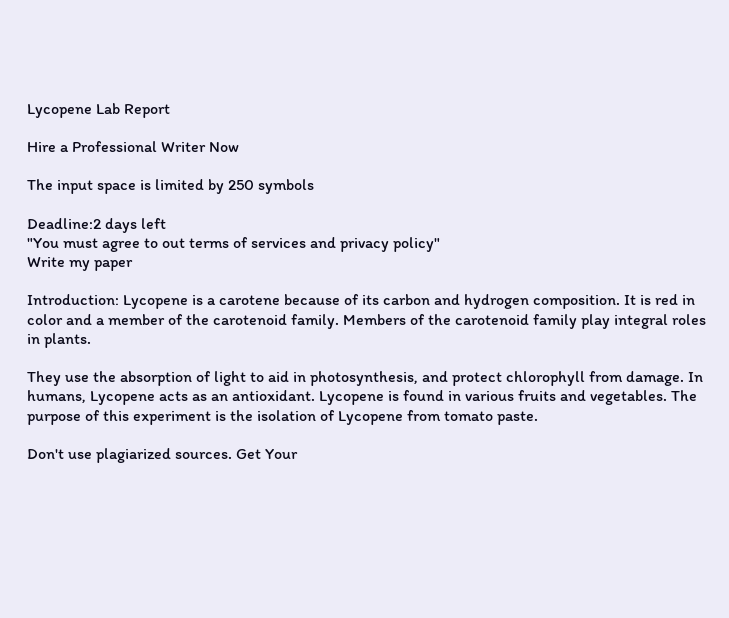Lycopene Lab Report

Hire a Professional Writer Now

The input space is limited by 250 symbols

Deadline:2 days left
"You must agree to out terms of services and privacy policy"
Write my paper

Introduction: Lycopene is a carotene because of its carbon and hydrogen composition. It is red in color and a member of the carotenoid family. Members of the carotenoid family play integral roles in plants.

They use the absorption of light to aid in photosynthesis, and protect chlorophyll from damage. In humans, Lycopene acts as an antioxidant. Lycopene is found in various fruits and vegetables. The purpose of this experiment is the isolation of Lycopene from tomato paste.

Don't use plagiarized sources. Get Your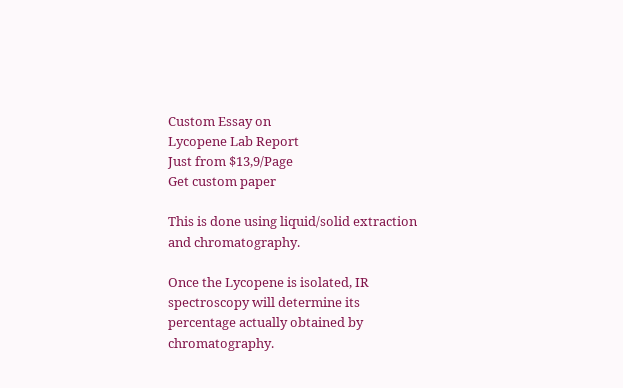Custom Essay on
Lycopene Lab Report
Just from $13,9/Page
Get custom paper

This is done using liquid/solid extraction and chromatography.

Once the Lycopene is isolated, IR spectroscopy will determine its percentage actually obtained by chromatography.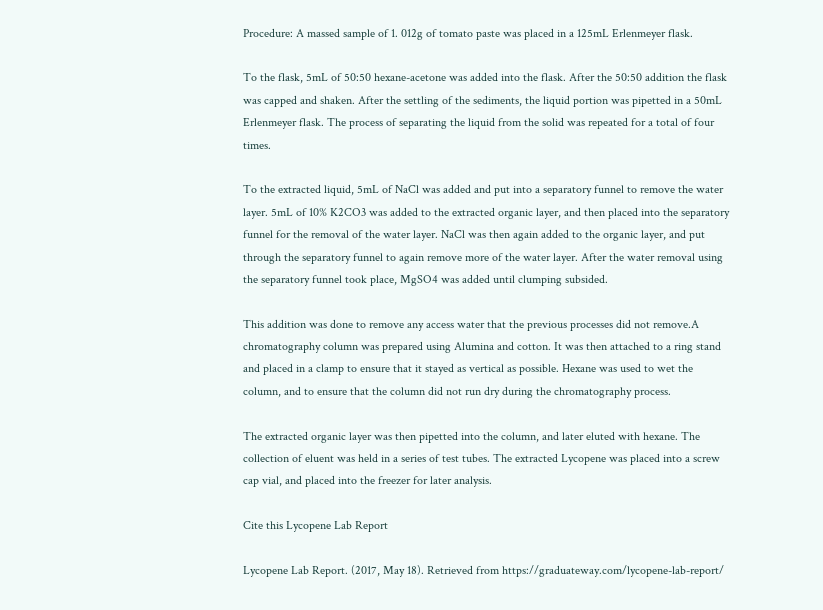Procedure: A massed sample of 1. 012g of tomato paste was placed in a 125mL Erlenmeyer flask.

To the flask, 5mL of 50:50 hexane-acetone was added into the flask. After the 50:50 addition the flask was capped and shaken. After the settling of the sediments, the liquid portion was pipetted in a 50mL Erlenmeyer flask. The process of separating the liquid from the solid was repeated for a total of four times.

To the extracted liquid, 5mL of NaCl was added and put into a separatory funnel to remove the water layer. 5mL of 10% K2CO3 was added to the extracted organic layer, and then placed into the separatory funnel for the removal of the water layer. NaCl was then again added to the organic layer, and put through the separatory funnel to again remove more of the water layer. After the water removal using the separatory funnel took place, MgSO4 was added until clumping subsided.

This addition was done to remove any access water that the previous processes did not remove.A chromatography column was prepared using Alumina and cotton. It was then attached to a ring stand and placed in a clamp to ensure that it stayed as vertical as possible. Hexane was used to wet the column, and to ensure that the column did not run dry during the chromatography process.

The extracted organic layer was then pipetted into the column, and later eluted with hexane. The collection of eluent was held in a series of test tubes. The extracted Lycopene was placed into a screw cap vial, and placed into the freezer for later analysis.

Cite this Lycopene Lab Report

Lycopene Lab Report. (2017, May 18). Retrieved from https://graduateway.com/lycopene-lab-report/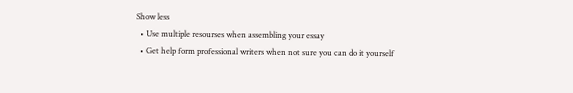Show less
  • Use multiple resourses when assembling your essay
  • Get help form professional writers when not sure you can do it yourself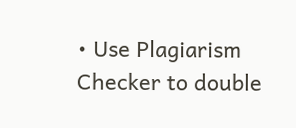• Use Plagiarism Checker to double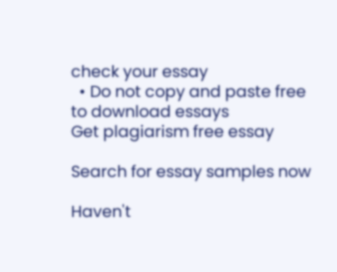check your essay
  • Do not copy and paste free to download essays
Get plagiarism free essay

Search for essay samples now

Haven't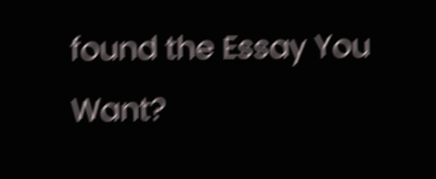found the Essay You Want?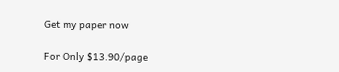Get my paper now

For Only $13.90/page